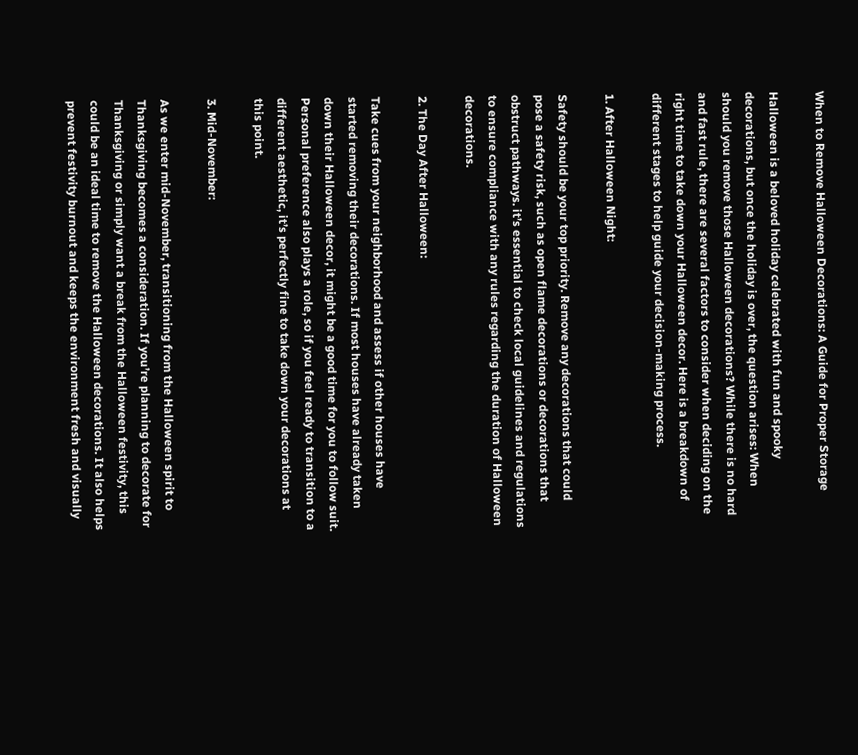When to Remove Halloween Decorations: A Guide for Proper Storage

Halloween is a beloved holiday celebrated with fun and spooky decorations, but once the holiday is over, the question arises: When should you remove those Halloween decorations? While there is no hard and fast rule, there are several factors to consider when deciding on the right time to take down your Halloween decor. Here is a breakdown of different stages to help guide your decision-making process.

1. After Halloween Night:

Safety should be your top priority. Remove any decorations that could pose a safety risk, such as open flame decorations or decorations that obstruct pathways. it’s essential to check local guidelines and regulations to ensure compliance with any rules regarding the duration of Halloween decorations.

2. The Day After Halloween:

Take cues from your neighborhood and assess if other houses have started removing their decorations. If most houses have already taken down their Halloween decor, it might be a good time for you to follow suit. Personal preference also plays a role, so if you feel ready to transition to a different aesthetic, it’s perfectly fine to take down your decorations at this point.

3. Mid-November:

As we enter mid-November, transitioning from the Halloween spirit to Thanksgiving becomes a consideration. If you’re planning to decorate for Thanksgiving or simply want a break from the Halloween festivity, this could be an ideal time to remove the Halloween decorations. It also helps prevent festivity burnout and keeps the environment fresh and visually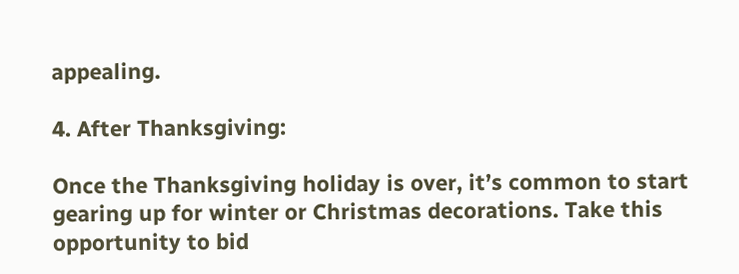appealing.

4. After Thanksgiving:

Once the Thanksgiving holiday is over, it’s common to start gearing up for winter or Christmas decorations. Take this opportunity to bid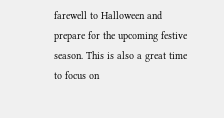farewell to Halloween and prepare for the upcoming festive season. This is also a great time to focus on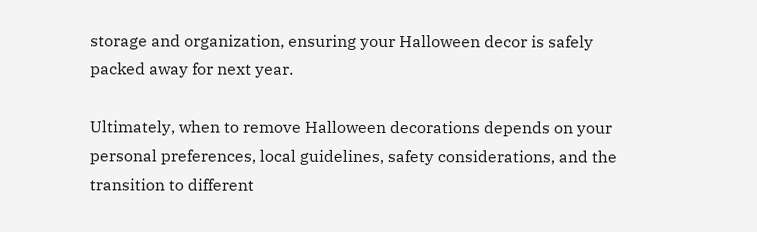storage and organization, ensuring your Halloween decor is safely packed away for next year.

Ultimately, when to remove Halloween decorations depends on your personal preferences, local guidelines, safety considerations, and the transition to different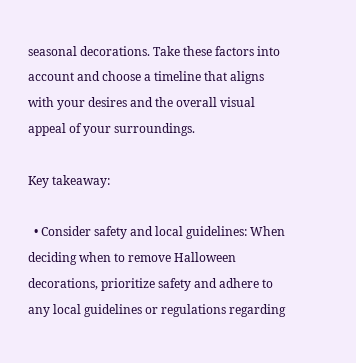seasonal decorations. Take these factors into account and choose a timeline that aligns with your desires and the overall visual appeal of your surroundings.

Key takeaway:

  • Consider safety and local guidelines: When deciding when to remove Halloween decorations, prioritize safety and adhere to any local guidelines or regulations regarding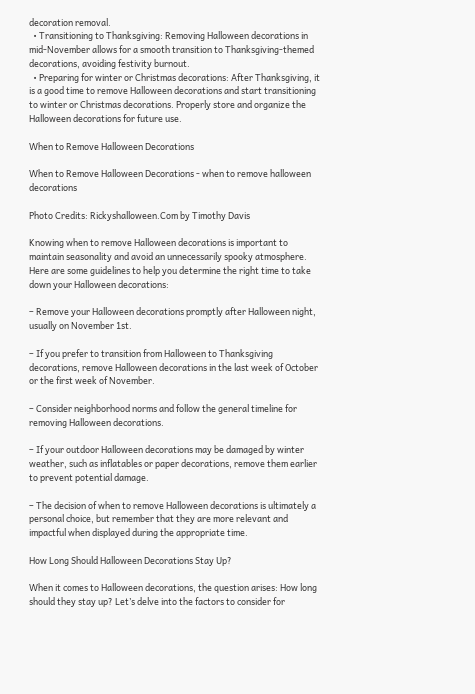decoration removal.
  • Transitioning to Thanksgiving: Removing Halloween decorations in mid-November allows for a smooth transition to Thanksgiving-themed decorations, avoiding festivity burnout.
  • Preparing for winter or Christmas decorations: After Thanksgiving, it is a good time to remove Halloween decorations and start transitioning to winter or Christmas decorations. Properly store and organize the Halloween decorations for future use.

When to Remove Halloween Decorations

When to Remove Halloween Decorations - when to remove halloween decorations

Photo Credits: Rickyshalloween.Com by Timothy Davis

Knowing when to remove Halloween decorations is important to maintain seasonality and avoid an unnecessarily spooky atmosphere. Here are some guidelines to help you determine the right time to take down your Halloween decorations:

– Remove your Halloween decorations promptly after Halloween night, usually on November 1st.

– If you prefer to transition from Halloween to Thanksgiving decorations, remove Halloween decorations in the last week of October or the first week of November.

– Consider neighborhood norms and follow the general timeline for removing Halloween decorations.

– If your outdoor Halloween decorations may be damaged by winter weather, such as inflatables or paper decorations, remove them earlier to prevent potential damage.

– The decision of when to remove Halloween decorations is ultimately a personal choice, but remember that they are more relevant and impactful when displayed during the appropriate time.

How Long Should Halloween Decorations Stay Up?

When it comes to Halloween decorations, the question arises: How long should they stay up? Let’s delve into the factors to consider for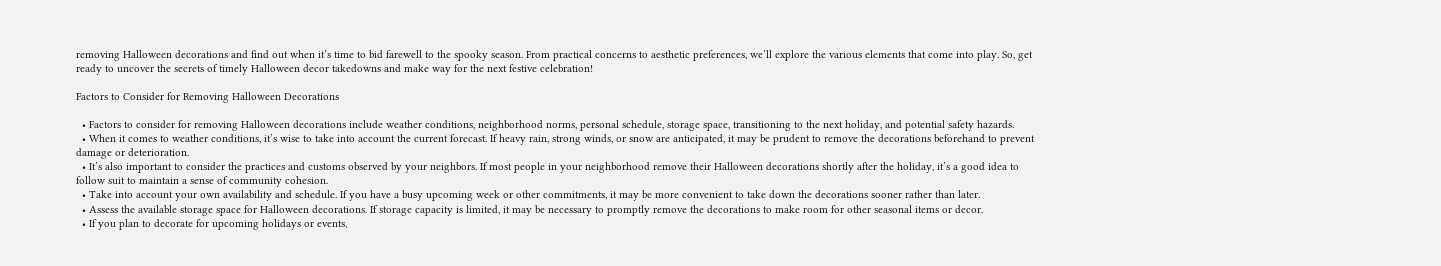removing Halloween decorations and find out when it’s time to bid farewell to the spooky season. From practical concerns to aesthetic preferences, we’ll explore the various elements that come into play. So, get ready to uncover the secrets of timely Halloween decor takedowns and make way for the next festive celebration!

Factors to Consider for Removing Halloween Decorations

  • Factors to consider for removing Halloween decorations include weather conditions, neighborhood norms, personal schedule, storage space, transitioning to the next holiday, and potential safety hazards.
  • When it comes to weather conditions, it’s wise to take into account the current forecast. If heavy rain, strong winds, or snow are anticipated, it may be prudent to remove the decorations beforehand to prevent damage or deterioration.
  • It’s also important to consider the practices and customs observed by your neighbors. If most people in your neighborhood remove their Halloween decorations shortly after the holiday, it’s a good idea to follow suit to maintain a sense of community cohesion.
  • Take into account your own availability and schedule. If you have a busy upcoming week or other commitments, it may be more convenient to take down the decorations sooner rather than later.
  • Assess the available storage space for Halloween decorations. If storage capacity is limited, it may be necessary to promptly remove the decorations to make room for other seasonal items or decor.
  • If you plan to decorate for upcoming holidays or events,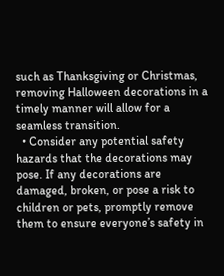such as Thanksgiving or Christmas, removing Halloween decorations in a timely manner will allow for a seamless transition.
  • Consider any potential safety hazards that the decorations may pose. If any decorations are damaged, broken, or pose a risk to children or pets, promptly remove them to ensure everyone’s safety in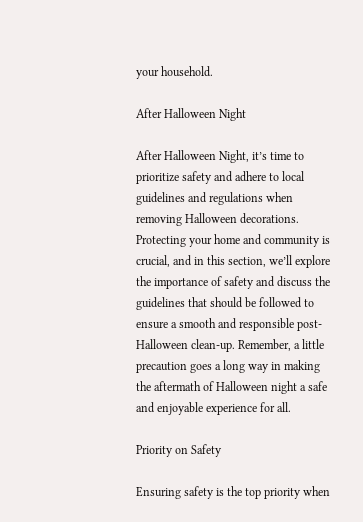your household.

After Halloween Night

After Halloween Night, it’s time to prioritize safety and adhere to local guidelines and regulations when removing Halloween decorations. Protecting your home and community is crucial, and in this section, we’ll explore the importance of safety and discuss the guidelines that should be followed to ensure a smooth and responsible post-Halloween clean-up. Remember, a little precaution goes a long way in making the aftermath of Halloween night a safe and enjoyable experience for all.

Priority on Safety

Ensuring safety is the top priority when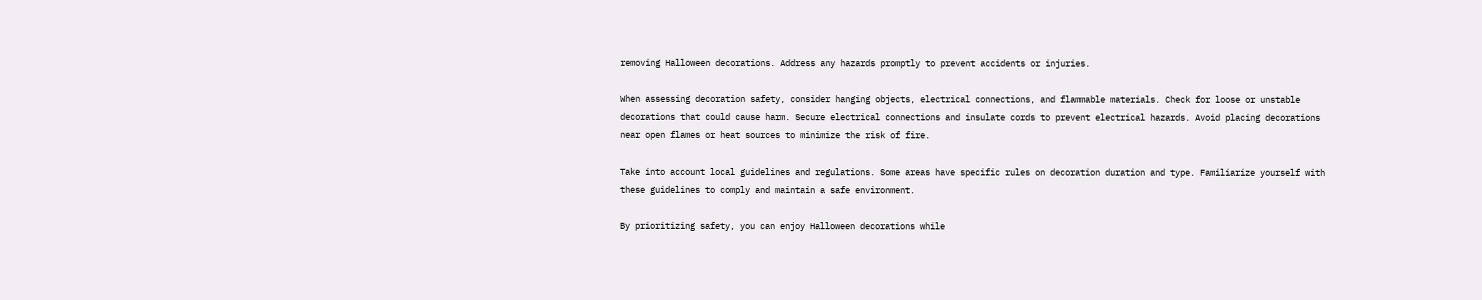removing Halloween decorations. Address any hazards promptly to prevent accidents or injuries.

When assessing decoration safety, consider hanging objects, electrical connections, and flammable materials. Check for loose or unstable decorations that could cause harm. Secure electrical connections and insulate cords to prevent electrical hazards. Avoid placing decorations near open flames or heat sources to minimize the risk of fire.

Take into account local guidelines and regulations. Some areas have specific rules on decoration duration and type. Familiarize yourself with these guidelines to comply and maintain a safe environment.

By prioritizing safety, you can enjoy Halloween decorations while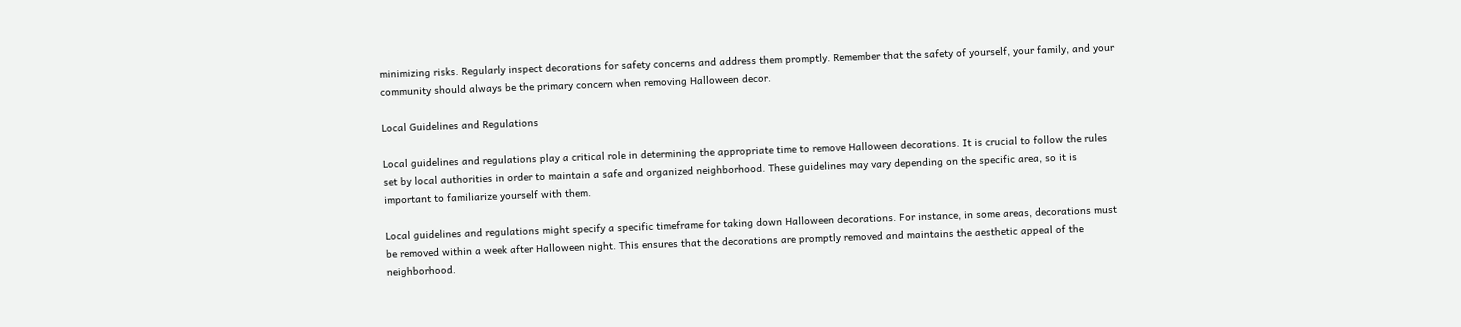minimizing risks. Regularly inspect decorations for safety concerns and address them promptly. Remember that the safety of yourself, your family, and your community should always be the primary concern when removing Halloween decor.

Local Guidelines and Regulations

Local guidelines and regulations play a critical role in determining the appropriate time to remove Halloween decorations. It is crucial to follow the rules set by local authorities in order to maintain a safe and organized neighborhood. These guidelines may vary depending on the specific area, so it is important to familiarize yourself with them.

Local guidelines and regulations might specify a specific timeframe for taking down Halloween decorations. For instance, in some areas, decorations must be removed within a week after Halloween night. This ensures that the decorations are promptly removed and maintains the aesthetic appeal of the neighborhood.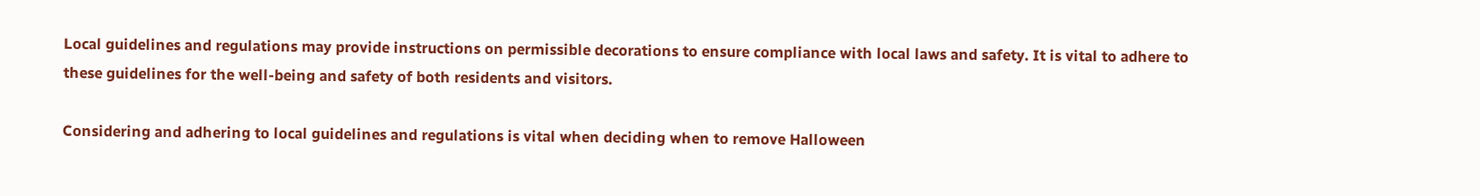Local guidelines and regulations may provide instructions on permissible decorations to ensure compliance with local laws and safety. It is vital to adhere to these guidelines for the well-being and safety of both residents and visitors.

Considering and adhering to local guidelines and regulations is vital when deciding when to remove Halloween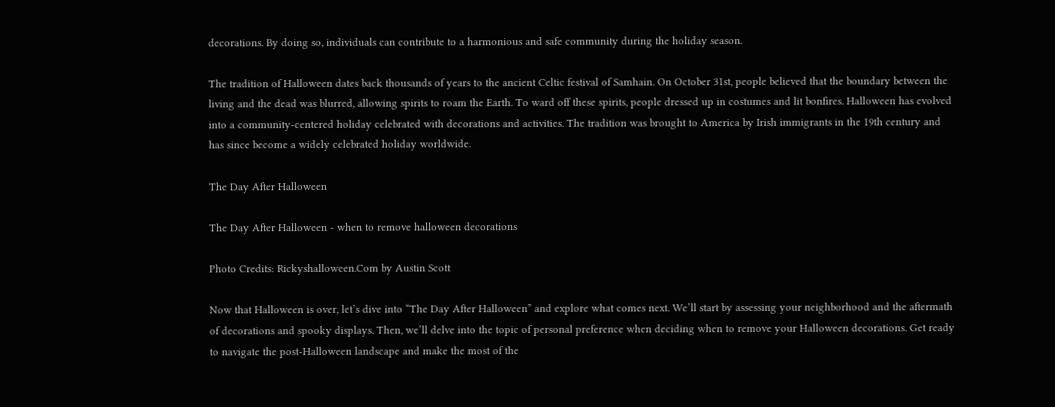decorations. By doing so, individuals can contribute to a harmonious and safe community during the holiday season.

The tradition of Halloween dates back thousands of years to the ancient Celtic festival of Samhain. On October 31st, people believed that the boundary between the living and the dead was blurred, allowing spirits to roam the Earth. To ward off these spirits, people dressed up in costumes and lit bonfires. Halloween has evolved into a community-centered holiday celebrated with decorations and activities. The tradition was brought to America by Irish immigrants in the 19th century and has since become a widely celebrated holiday worldwide.

The Day After Halloween

The Day After Halloween - when to remove halloween decorations

Photo Credits: Rickyshalloween.Com by Austin Scott

Now that Halloween is over, let’s dive into “The Day After Halloween” and explore what comes next. We’ll start by assessing your neighborhood and the aftermath of decorations and spooky displays. Then, we’ll delve into the topic of personal preference when deciding when to remove your Halloween decorations. Get ready to navigate the post-Halloween landscape and make the most of the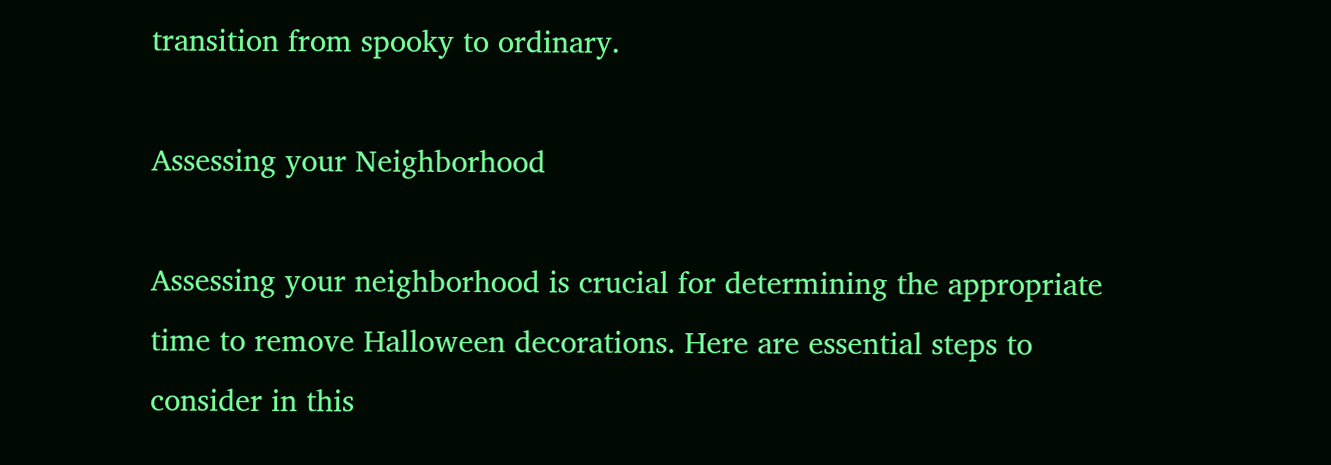transition from spooky to ordinary.

Assessing your Neighborhood

Assessing your neighborhood is crucial for determining the appropriate time to remove Halloween decorations. Here are essential steps to consider in this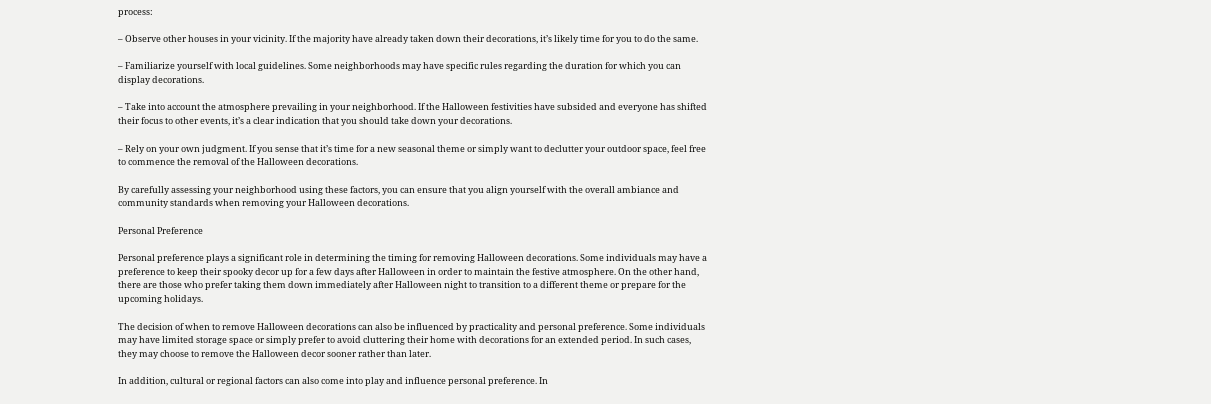process:

– Observe other houses in your vicinity. If the majority have already taken down their decorations, it’s likely time for you to do the same.

– Familiarize yourself with local guidelines. Some neighborhoods may have specific rules regarding the duration for which you can display decorations.

– Take into account the atmosphere prevailing in your neighborhood. If the Halloween festivities have subsided and everyone has shifted their focus to other events, it’s a clear indication that you should take down your decorations.

– Rely on your own judgment. If you sense that it’s time for a new seasonal theme or simply want to declutter your outdoor space, feel free to commence the removal of the Halloween decorations.

By carefully assessing your neighborhood using these factors, you can ensure that you align yourself with the overall ambiance and community standards when removing your Halloween decorations.

Personal Preference

Personal preference plays a significant role in determining the timing for removing Halloween decorations. Some individuals may have a preference to keep their spooky decor up for a few days after Halloween in order to maintain the festive atmosphere. On the other hand, there are those who prefer taking them down immediately after Halloween night to transition to a different theme or prepare for the upcoming holidays.

The decision of when to remove Halloween decorations can also be influenced by practicality and personal preference. Some individuals may have limited storage space or simply prefer to avoid cluttering their home with decorations for an extended period. In such cases, they may choose to remove the Halloween decor sooner rather than later.

In addition, cultural or regional factors can also come into play and influence personal preference. In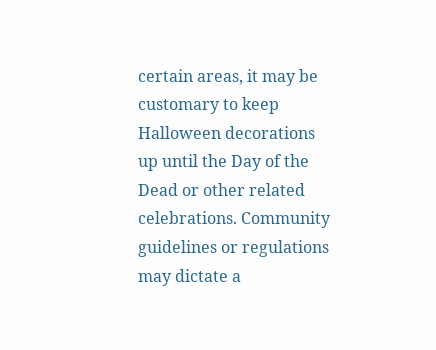certain areas, it may be customary to keep Halloween decorations up until the Day of the Dead or other related celebrations. Community guidelines or regulations may dictate a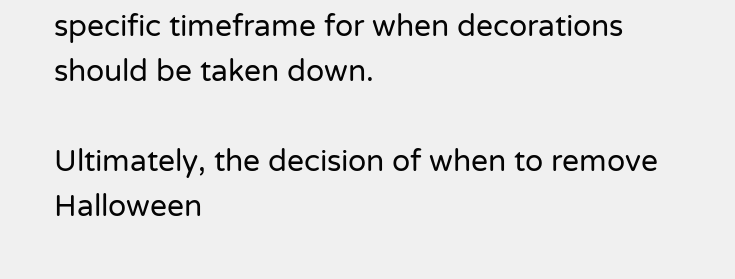specific timeframe for when decorations should be taken down.

Ultimately, the decision of when to remove Halloween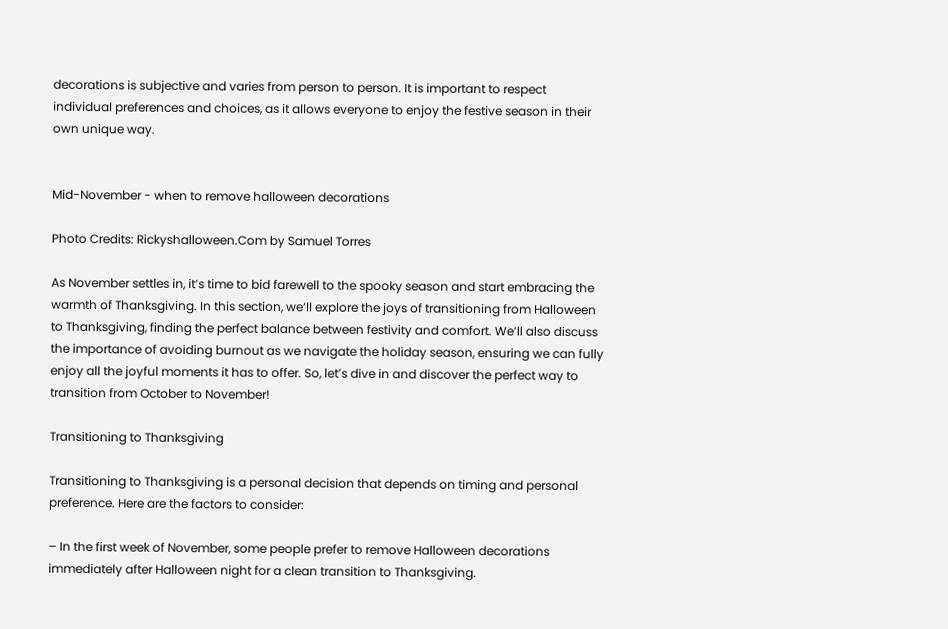decorations is subjective and varies from person to person. It is important to respect individual preferences and choices, as it allows everyone to enjoy the festive season in their own unique way.


Mid-November - when to remove halloween decorations

Photo Credits: Rickyshalloween.Com by Samuel Torres

As November settles in, it’s time to bid farewell to the spooky season and start embracing the warmth of Thanksgiving. In this section, we’ll explore the joys of transitioning from Halloween to Thanksgiving, finding the perfect balance between festivity and comfort. We’ll also discuss the importance of avoiding burnout as we navigate the holiday season, ensuring we can fully enjoy all the joyful moments it has to offer. So, let’s dive in and discover the perfect way to transition from October to November!

Transitioning to Thanksgiving

Transitioning to Thanksgiving is a personal decision that depends on timing and personal preference. Here are the factors to consider:

– In the first week of November, some people prefer to remove Halloween decorations immediately after Halloween night for a clean transition to Thanksgiving.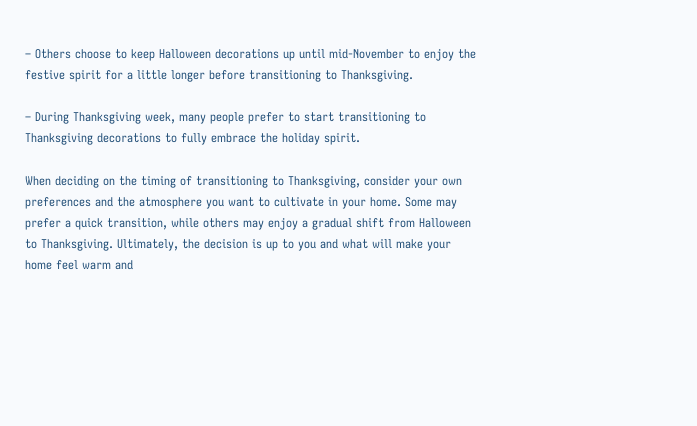– Others choose to keep Halloween decorations up until mid-November to enjoy the festive spirit for a little longer before transitioning to Thanksgiving.

– During Thanksgiving week, many people prefer to start transitioning to Thanksgiving decorations to fully embrace the holiday spirit.

When deciding on the timing of transitioning to Thanksgiving, consider your own preferences and the atmosphere you want to cultivate in your home. Some may prefer a quick transition, while others may enjoy a gradual shift from Halloween to Thanksgiving. Ultimately, the decision is up to you and what will make your home feel warm and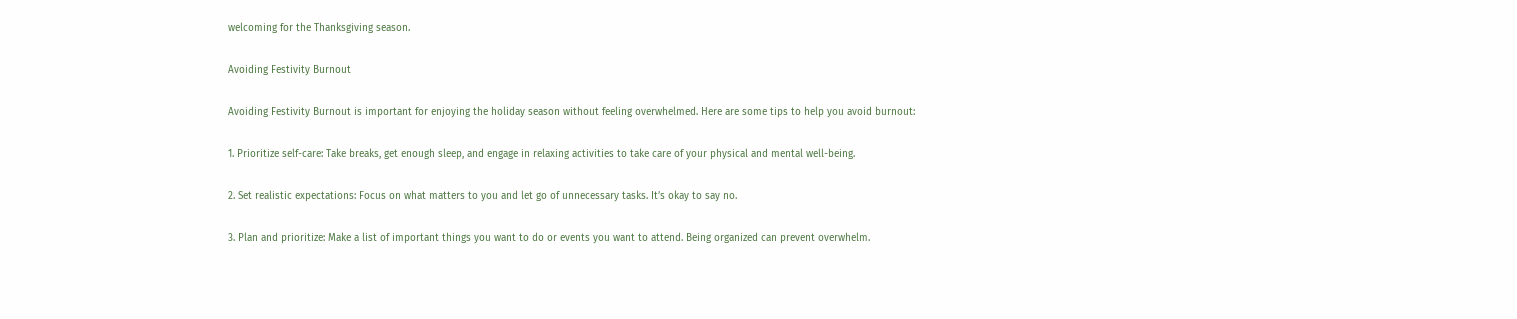welcoming for the Thanksgiving season.

Avoiding Festivity Burnout

Avoiding Festivity Burnout is important for enjoying the holiday season without feeling overwhelmed. Here are some tips to help you avoid burnout:

1. Prioritize self-care: Take breaks, get enough sleep, and engage in relaxing activities to take care of your physical and mental well-being.

2. Set realistic expectations: Focus on what matters to you and let go of unnecessary tasks. It’s okay to say no.

3. Plan and prioritize: Make a list of important things you want to do or events you want to attend. Being organized can prevent overwhelm.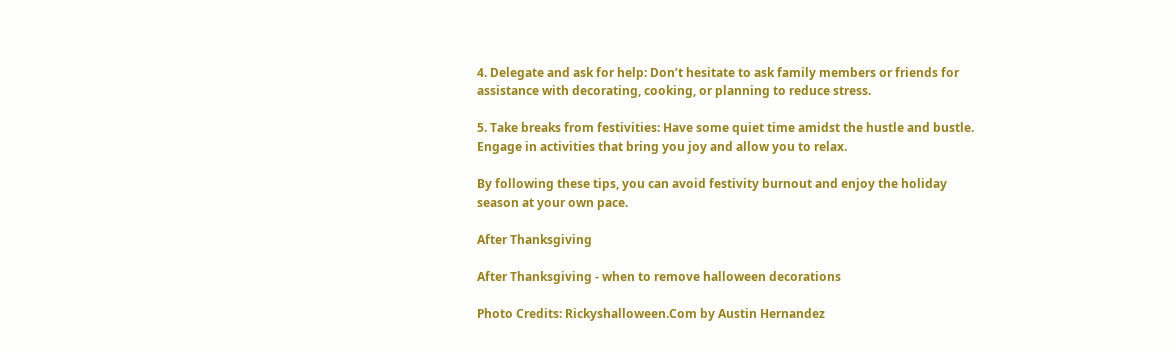4. Delegate and ask for help: Don’t hesitate to ask family members or friends for assistance with decorating, cooking, or planning to reduce stress.

5. Take breaks from festivities: Have some quiet time amidst the hustle and bustle. Engage in activities that bring you joy and allow you to relax.

By following these tips, you can avoid festivity burnout and enjoy the holiday season at your own pace.

After Thanksgiving

After Thanksgiving - when to remove halloween decorations

Photo Credits: Rickyshalloween.Com by Austin Hernandez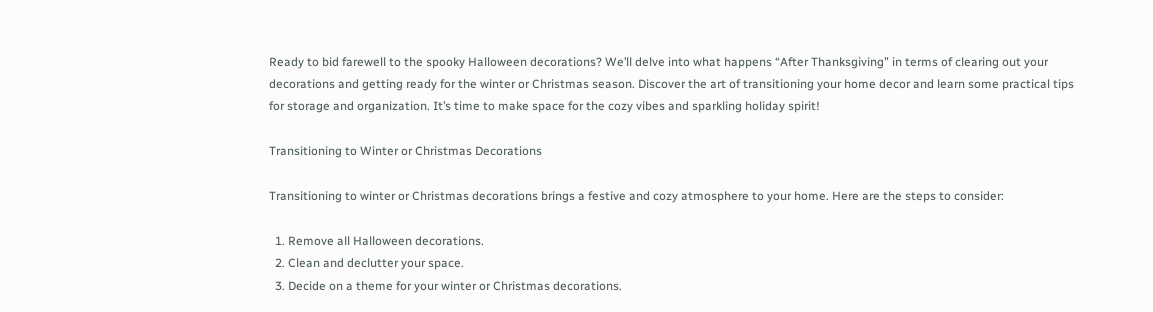Ready to bid farewell to the spooky Halloween decorations? We’ll delve into what happens “After Thanksgiving” in terms of clearing out your decorations and getting ready for the winter or Christmas season. Discover the art of transitioning your home decor and learn some practical tips for storage and organization. It’s time to make space for the cozy vibes and sparkling holiday spirit!

Transitioning to Winter or Christmas Decorations

Transitioning to winter or Christmas decorations brings a festive and cozy atmosphere to your home. Here are the steps to consider:

  1. Remove all Halloween decorations.
  2. Clean and declutter your space.
  3. Decide on a theme for your winter or Christmas decorations.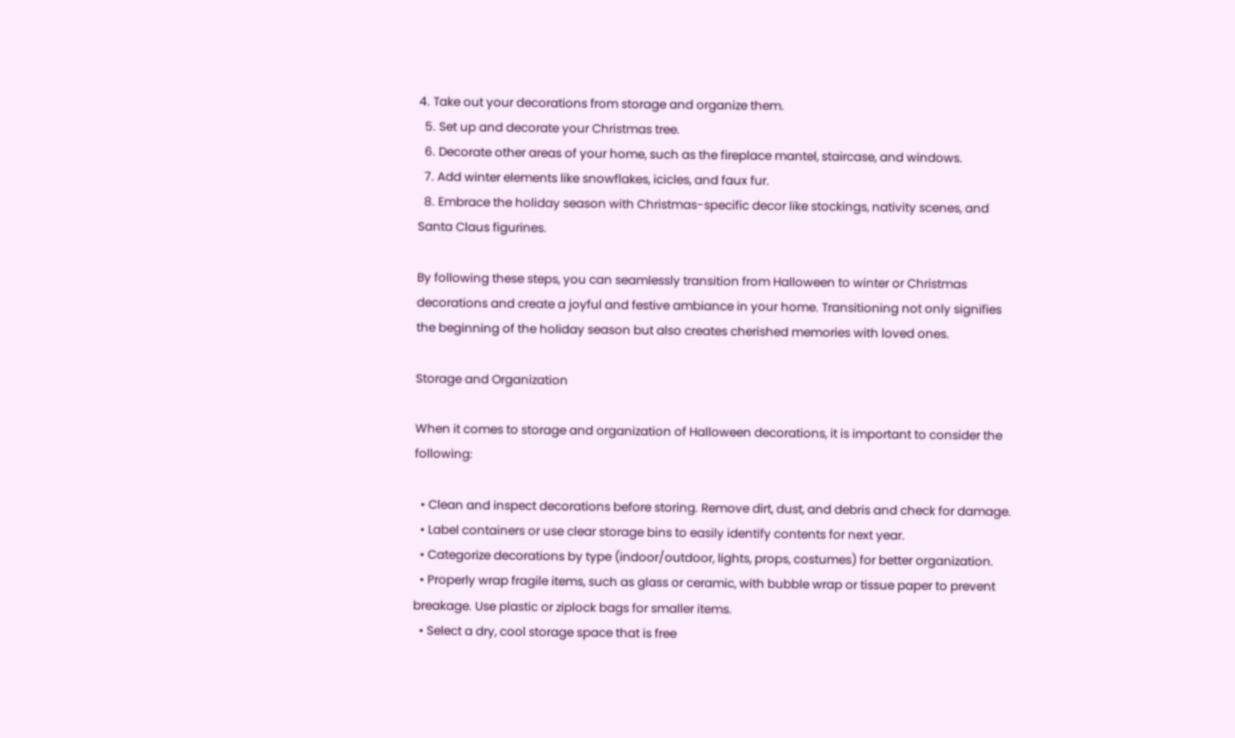4. Take out your decorations from storage and organize them.
  5. Set up and decorate your Christmas tree.
  6. Decorate other areas of your home, such as the fireplace mantel, staircase, and windows.
  7. Add winter elements like snowflakes, icicles, and faux fur.
  8. Embrace the holiday season with Christmas-specific decor like stockings, nativity scenes, and Santa Claus figurines.

By following these steps, you can seamlessly transition from Halloween to winter or Christmas decorations and create a joyful and festive ambiance in your home. Transitioning not only signifies the beginning of the holiday season but also creates cherished memories with loved ones.

Storage and Organization

When it comes to storage and organization of Halloween decorations, it is important to consider the following:

  • Clean and inspect decorations before storing. Remove dirt, dust, and debris and check for damage.
  • Label containers or use clear storage bins to easily identify contents for next year.
  • Categorize decorations by type (indoor/outdoor, lights, props, costumes) for better organization.
  • Properly wrap fragile items, such as glass or ceramic, with bubble wrap or tissue paper to prevent breakage. Use plastic or ziplock bags for smaller items.
  • Select a dry, cool storage space that is free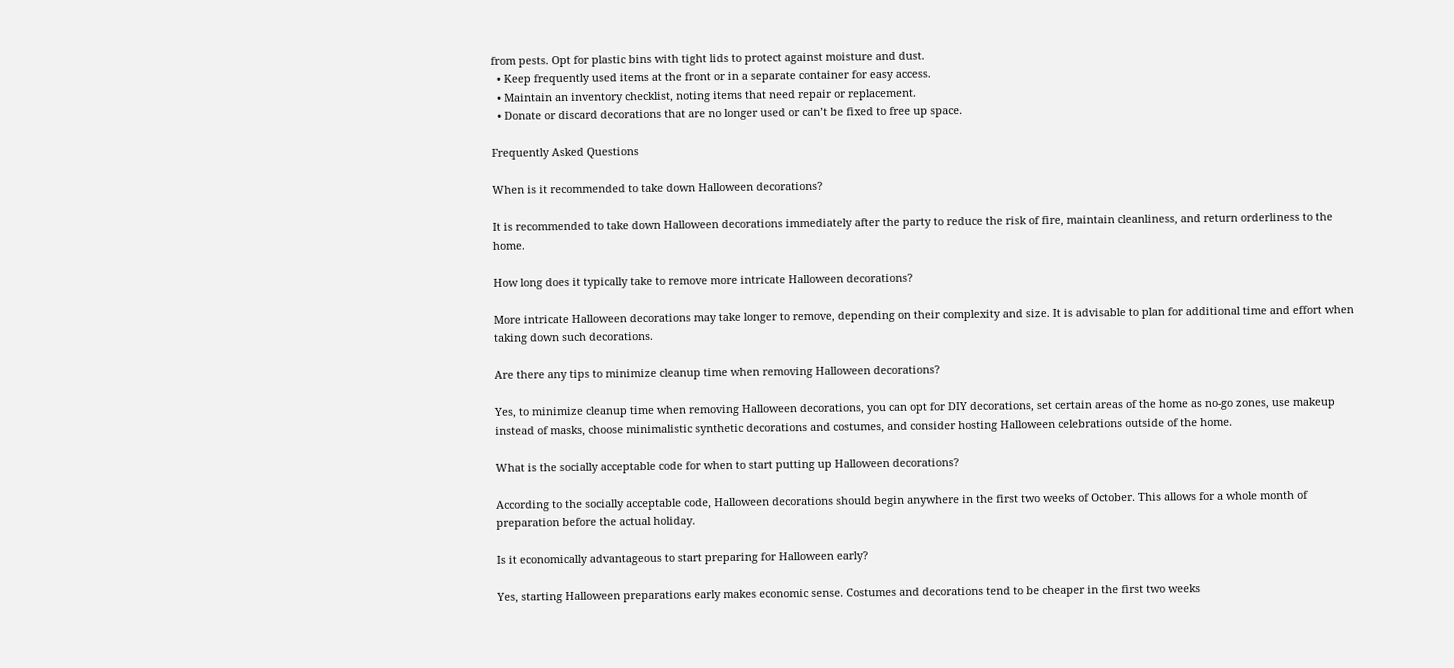from pests. Opt for plastic bins with tight lids to protect against moisture and dust.
  • Keep frequently used items at the front or in a separate container for easy access.
  • Maintain an inventory checklist, noting items that need repair or replacement.
  • Donate or discard decorations that are no longer used or can’t be fixed to free up space.

Frequently Asked Questions

When is it recommended to take down Halloween decorations?

It is recommended to take down Halloween decorations immediately after the party to reduce the risk of fire, maintain cleanliness, and return orderliness to the home.

How long does it typically take to remove more intricate Halloween decorations?

More intricate Halloween decorations may take longer to remove, depending on their complexity and size. It is advisable to plan for additional time and effort when taking down such decorations.

Are there any tips to minimize cleanup time when removing Halloween decorations?

Yes, to minimize cleanup time when removing Halloween decorations, you can opt for DIY decorations, set certain areas of the home as no-go zones, use makeup instead of masks, choose minimalistic synthetic decorations and costumes, and consider hosting Halloween celebrations outside of the home.

What is the socially acceptable code for when to start putting up Halloween decorations?

According to the socially acceptable code, Halloween decorations should begin anywhere in the first two weeks of October. This allows for a whole month of preparation before the actual holiday.

Is it economically advantageous to start preparing for Halloween early?

Yes, starting Halloween preparations early makes economic sense. Costumes and decorations tend to be cheaper in the first two weeks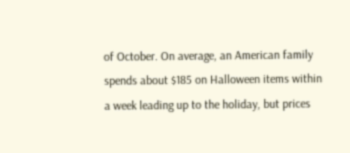of October. On average, an American family spends about $185 on Halloween items within a week leading up to the holiday, but prices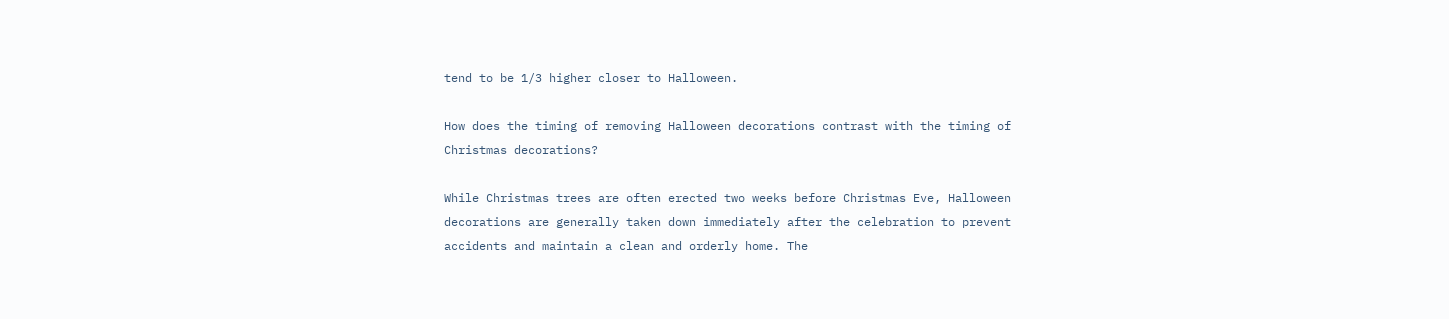tend to be 1/3 higher closer to Halloween.

How does the timing of removing Halloween decorations contrast with the timing of Christmas decorations?

While Christmas trees are often erected two weeks before Christmas Eve, Halloween decorations are generally taken down immediately after the celebration to prevent accidents and maintain a clean and orderly home. The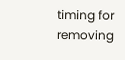timing for removing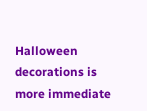Halloween decorations is more immediate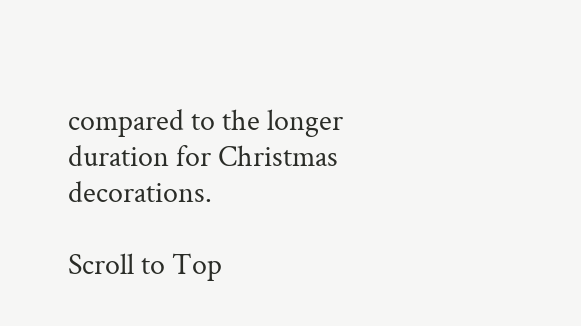compared to the longer duration for Christmas decorations.

Scroll to Top